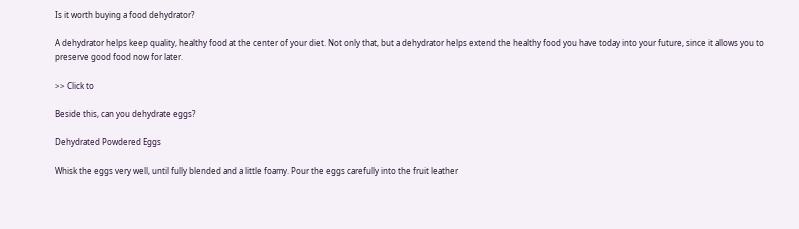Is it worth buying a food dehydrator?

A dehydrator helps keep quality, healthy food at the center of your diet. Not only that, but a dehydrator helps extend the healthy food you have today into your future, since it allows you to preserve good food now for later.

>> Click to

Beside this, can you dehydrate eggs?

Dehydrated Powdered Eggs

Whisk the eggs very well, until fully blended and a little foamy. Pour the eggs carefully into the fruit leather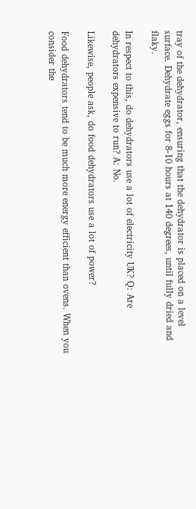tray of the dehydrator, ensuring that the dehydrator is placed on a level surface. Dehydrate eggs for 8-10 hours at 140 degrees, until fully dried and flaky.

In respect to this, do dehydrators use a lot of electricity UK? Q: Are dehydrators expensive to run? A: No.

Likewise, people ask, do food dehydrators use a lot of power?

Food dehydrators tend to be much more energy efficient than ovens. When you consider the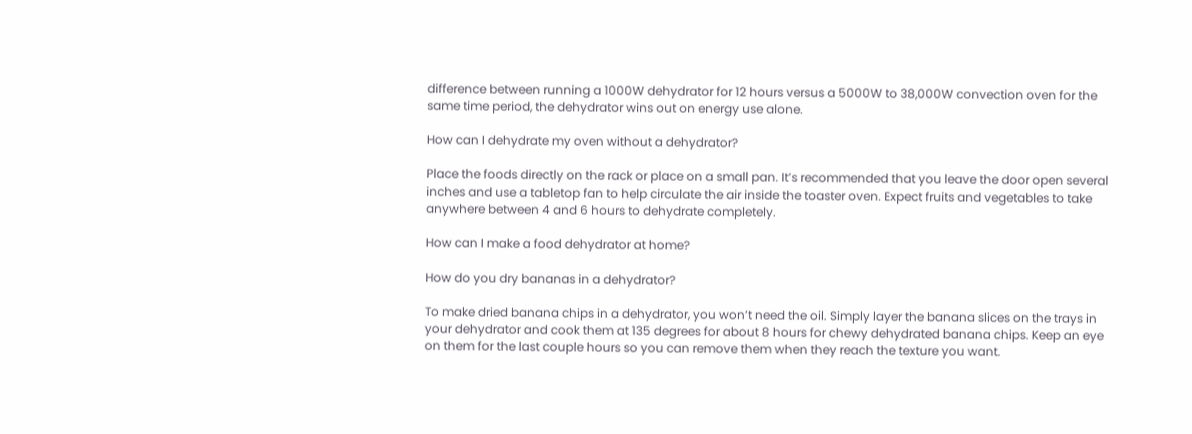difference between running a 1000W dehydrator for 12 hours versus a 5000W to 38,000W convection oven for the same time period, the dehydrator wins out on energy use alone.

How can I dehydrate my oven without a dehydrator?

Place the foods directly on the rack or place on a small pan. It’s recommended that you leave the door open several inches and use a tabletop fan to help circulate the air inside the toaster oven. Expect fruits and vegetables to take anywhere between 4 and 6 hours to dehydrate completely.

How can I make a food dehydrator at home?

How do you dry bananas in a dehydrator?

To make dried banana chips in a dehydrator, you won’t need the oil. Simply layer the banana slices on the trays in your dehydrator and cook them at 135 degrees for about 8 hours for chewy dehydrated banana chips. Keep an eye on them for the last couple hours so you can remove them when they reach the texture you want.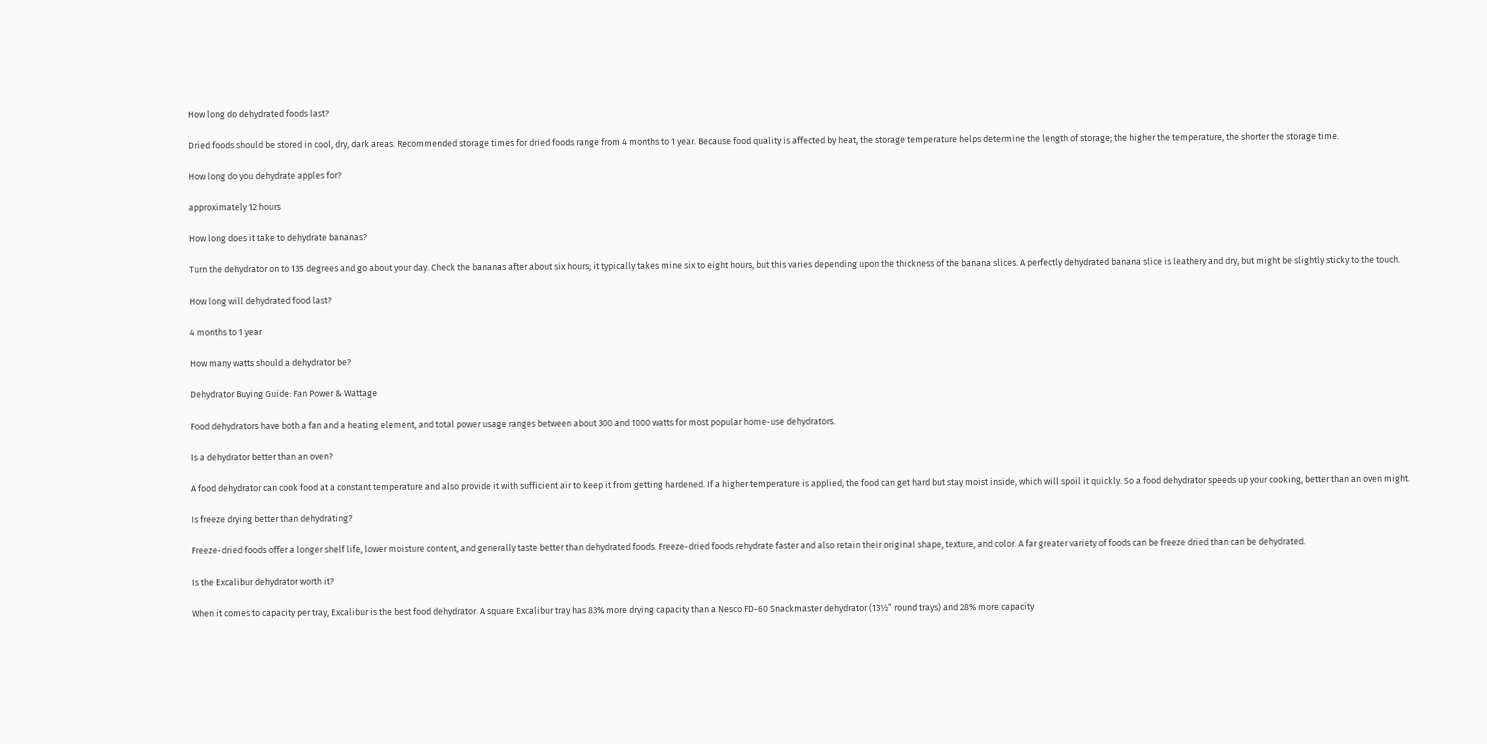How long do dehydrated foods last?

Dried foods should be stored in cool, dry, dark areas. Recommended storage times for dried foods range from 4 months to 1 year. Because food quality is affected by heat, the storage temperature helps determine the length of storage; the higher the temperature, the shorter the storage time.

How long do you dehydrate apples for?

approximately 12 hours

How long does it take to dehydrate bananas?

Turn the dehydrator on to 135 degrees and go about your day. Check the bananas after about six hours; it typically takes mine six to eight hours, but this varies depending upon the thickness of the banana slices. A perfectly dehydrated banana slice is leathery and dry, but might be slightly sticky to the touch.

How long will dehydrated food last?

4 months to 1 year

How many watts should a dehydrator be?

Dehydrator Buying Guide: Fan Power & Wattage

Food dehydrators have both a fan and a heating element, and total power usage ranges between about 300 and 1000 watts for most popular home-use dehydrators.

Is a dehydrator better than an oven?

A food dehydrator can cook food at a constant temperature and also provide it with sufficient air to keep it from getting hardened. If a higher temperature is applied, the food can get hard but stay moist inside, which will spoil it quickly. So a food dehydrator speeds up your cooking, better than an oven might.

Is freeze drying better than dehydrating?

Freeze-dried foods offer a longer shelf life, lower moisture content, and generally taste better than dehydrated foods. Freeze-dried foods rehydrate faster and also retain their original shape, texture, and color. A far greater variety of foods can be freeze dried than can be dehydrated.

Is the Excalibur dehydrator worth it?

When it comes to capacity per tray, Excalibur is the best food dehydrator. A square Excalibur tray has 83% more drying capacity than a Nesco FD-60 Snackmaster dehydrator (13½” round trays) and 28% more capacity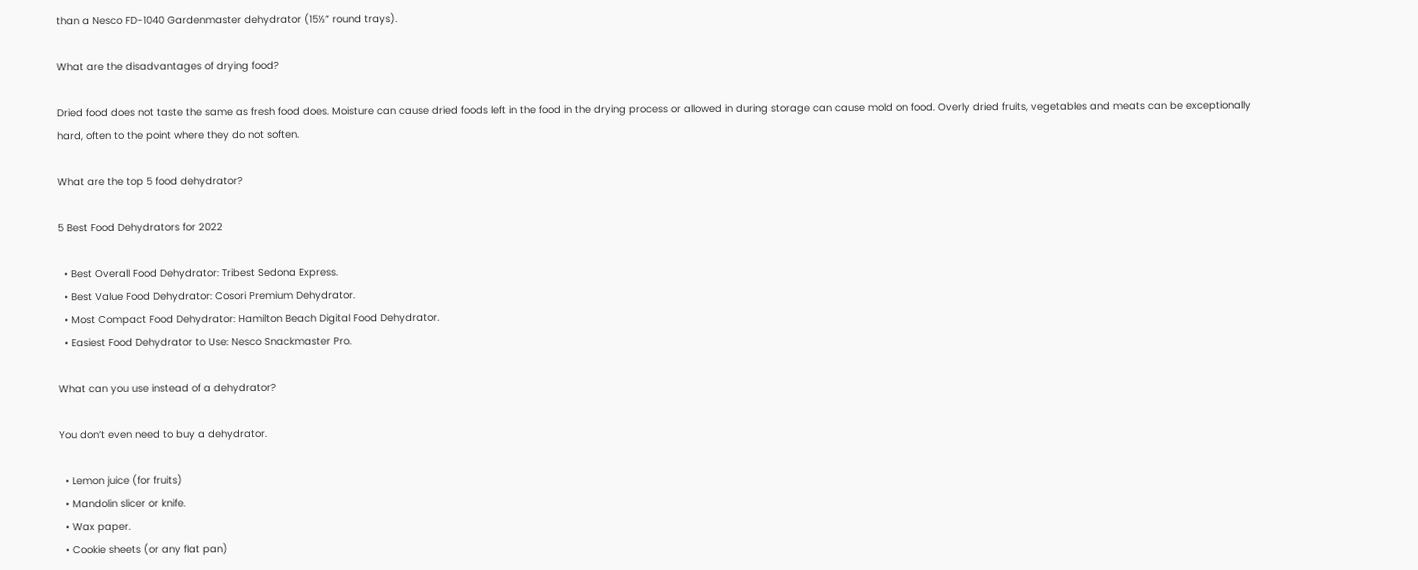than a Nesco FD-1040 Gardenmaster dehydrator (15½” round trays).

What are the disadvantages of drying food?

Dried food does not taste the same as fresh food does. Moisture can cause dried foods left in the food in the drying process or allowed in during storage can cause mold on food. Overly dried fruits, vegetables and meats can be exceptionally hard, often to the point where they do not soften.

What are the top 5 food dehydrator?

5 Best Food Dehydrators for 2022

  • Best Overall Food Dehydrator: Tribest Sedona Express.
  • Best Value Food Dehydrator: Cosori Premium Dehydrator.
  • Most Compact Food Dehydrator: Hamilton Beach Digital Food Dehydrator.
  • Easiest Food Dehydrator to Use: Nesco Snackmaster Pro.

What can you use instead of a dehydrator?

You don’t even need to buy a dehydrator.

  • Lemon juice (for fruits)
  • Mandolin slicer or knife.
  • Wax paper.
  • Cookie sheets (or any flat pan)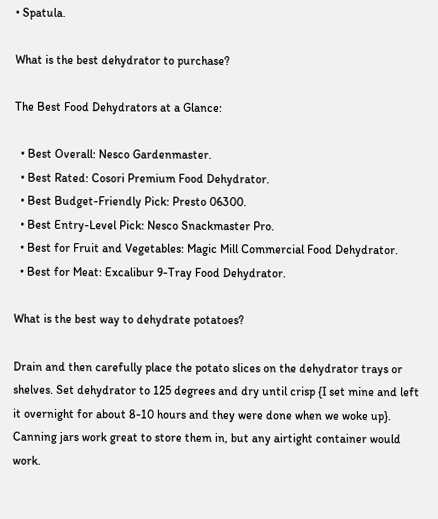• Spatula.

What is the best dehydrator to purchase?

The Best Food Dehydrators at a Glance:

  • Best Overall: Nesco Gardenmaster.
  • Best Rated: Cosori Premium Food Dehydrator.
  • Best Budget-Friendly Pick: Presto 06300.
  • Best Entry-Level Pick: Nesco Snackmaster Pro.
  • Best for Fruit and Vegetables: Magic Mill Commercial Food Dehydrator.
  • Best for Meat: Excalibur 9-Tray Food Dehydrator.

What is the best way to dehydrate potatoes?

Drain and then carefully place the potato slices on the dehydrator trays or shelves. Set dehydrator to 125 degrees and dry until crisp {I set mine and left it overnight for about 8-10 hours and they were done when we woke up}. Canning jars work great to store them in, but any airtight container would work.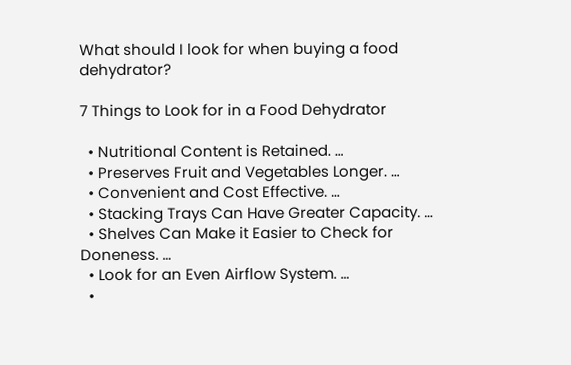What should I look for when buying a food dehydrator?

7 Things to Look for in a Food Dehydrator

  • Nutritional Content is Retained. …
  • Preserves Fruit and Vegetables Longer. …
  • Convenient and Cost Effective. …
  • Stacking Trays Can Have Greater Capacity. …
  • Shelves Can Make it Easier to Check for Doneness. …
  • Look for an Even Airflow System. …
  •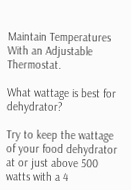Maintain Temperatures With an Adjustable Thermostat.

What wattage is best for dehydrator?

Try to keep the wattage of your food dehydrator at or just above 500 watts with a 4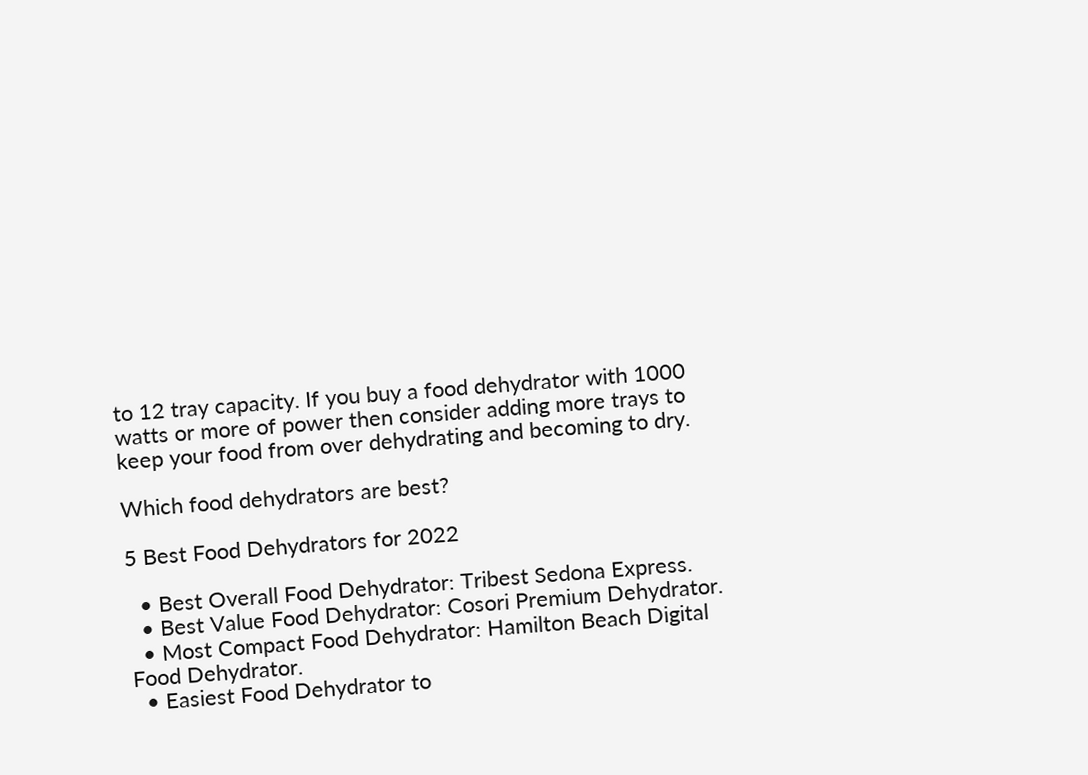to 12 tray capacity. If you buy a food dehydrator with 1000 watts or more of power then consider adding more trays to keep your food from over dehydrating and becoming to dry.

Which food dehydrators are best?

5 Best Food Dehydrators for 2022

  • Best Overall Food Dehydrator: Tribest Sedona Express.
  • Best Value Food Dehydrator: Cosori Premium Dehydrator.
  • Most Compact Food Dehydrator: Hamilton Beach Digital Food Dehydrator.
  • Easiest Food Dehydrator to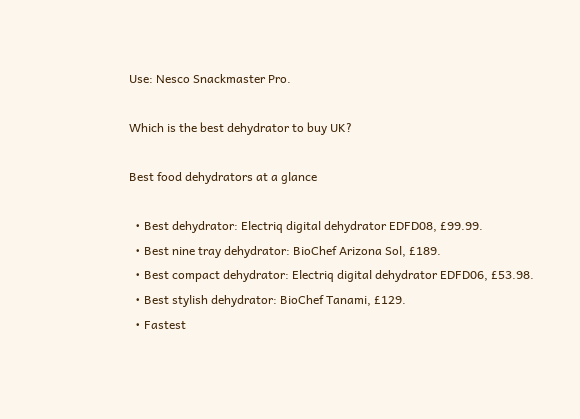Use: Nesco Snackmaster Pro.

Which is the best dehydrator to buy UK?

Best food dehydrators at a glance

  • Best dehydrator: Electriq digital dehydrator EDFD08, £99.99.
  • Best nine tray dehydrator: BioChef Arizona Sol, £189.
  • Best compact dehydrator: Electriq digital dehydrator EDFD06, £53.98.
  • Best stylish dehydrator: BioChef Tanami, £129.
  • Fastest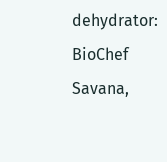dehydrator: BioChef Savana,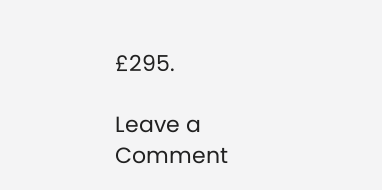£295.

Leave a Comment